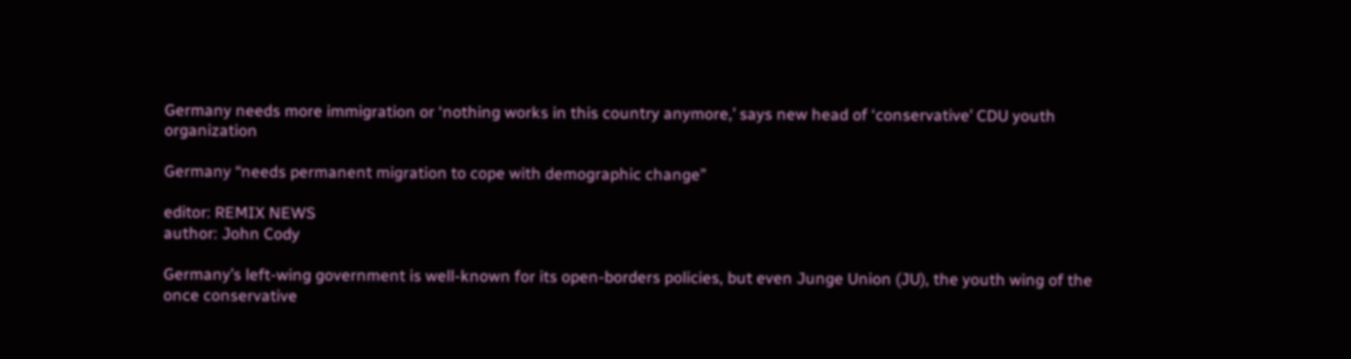Germany needs more immigration or ‘nothing works in this country anymore,’ says new head of ‘conservative’ CDU youth organization

Germany “needs permanent migration to cope with demographic change”

editor: REMIX NEWS
author: John Cody

Germany’s left-wing government is well-known for its open-borders policies, but even Junge Union (JU), the youth wing of the once conservative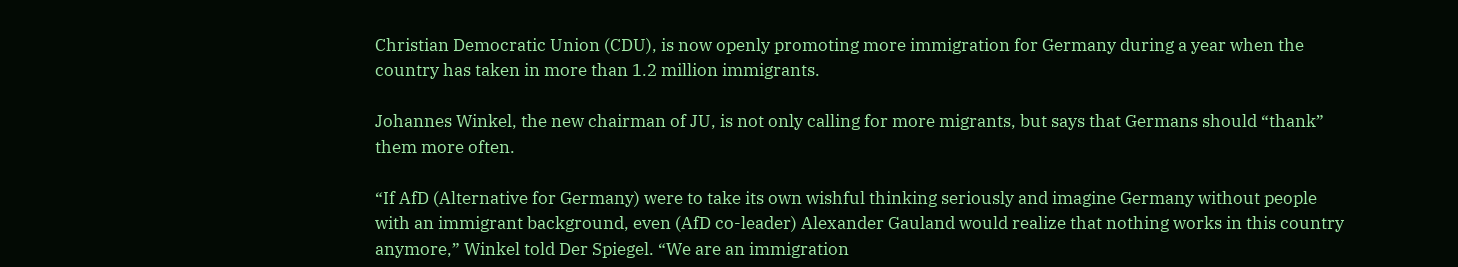Christian Democratic Union (CDU), is now openly promoting more immigration for Germany during a year when the country has taken in more than 1.2 million immigrants.

Johannes Winkel, the new chairman of JU, is not only calling for more migrants, but says that Germans should “thank” them more often.

“If AfD (Alternative for Germany) were to take its own wishful thinking seriously and imagine Germany without people with an immigrant background, even (AfD co-leader) Alexander Gauland would realize that nothing works in this country anymore,” Winkel told Der Spiegel. “We are an immigration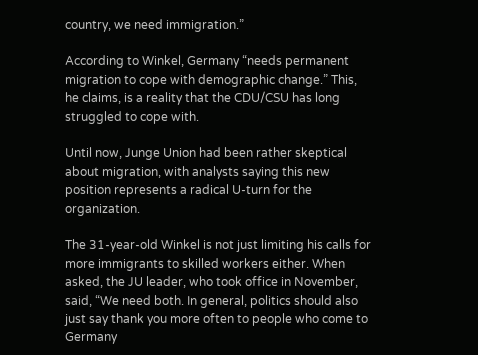country, we need immigration.”

According to Winkel, Germany “needs permanent migration to cope with demographic change.” This, he claims, is a reality that the CDU/CSU has long struggled to cope with.

Until now, Junge Union had been rather skeptical about migration, with analysts saying this new position represents a radical U-turn for the organization.

The 31-year-old Winkel is not just limiting his calls for more immigrants to skilled workers either. When asked, the JU leader, who took office in November, said, “We need both. In general, politics should also just say thank you more often to people who come to Germany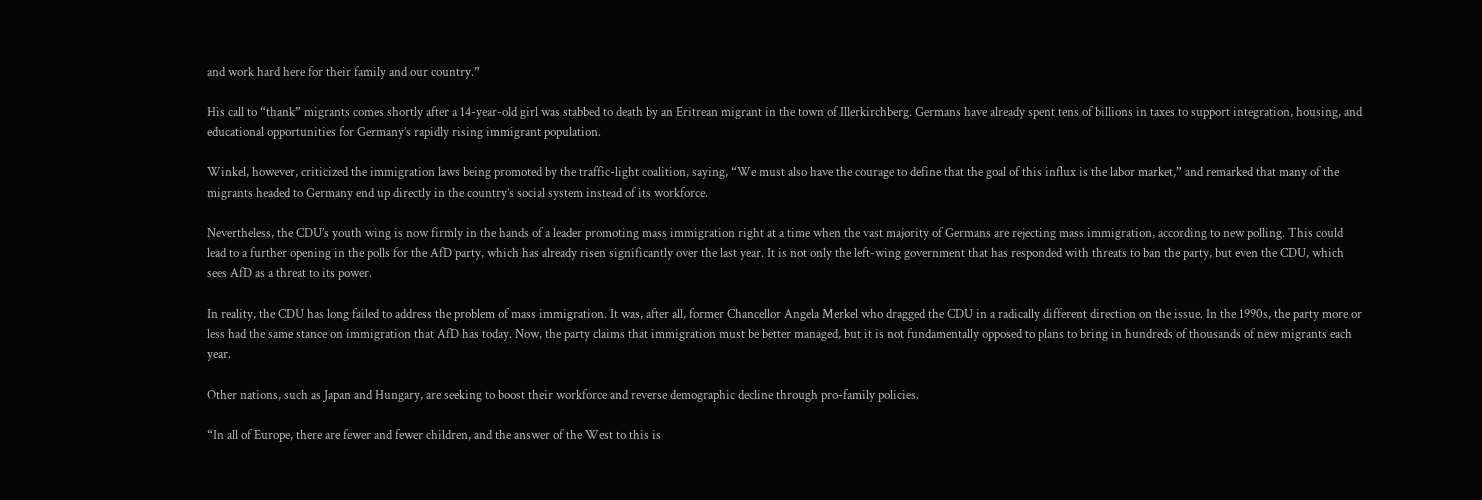and work hard here for their family and our country.”

His call to “thank” migrants comes shortly after a 14-year-old girl was stabbed to death by an Eritrean migrant in the town of Illerkirchberg. Germans have already spent tens of billions in taxes to support integration, housing, and educational opportunities for Germany’s rapidly rising immigrant population.

Winkel, however, criticized the immigration laws being promoted by the traffic-light coalition, saying, “We must also have the courage to define that the goal of this influx is the labor market,” and remarked that many of the migrants headed to Germany end up directly in the country’s social system instead of its workforce.

Nevertheless, the CDU’s youth wing is now firmly in the hands of a leader promoting mass immigration right at a time when the vast majority of Germans are rejecting mass immigration, according to new polling. This could lead to a further opening in the polls for the AfD party, which has already risen significantly over the last year. It is not only the left-wing government that has responded with threats to ban the party, but even the CDU, which sees AfD as a threat to its power.

In reality, the CDU has long failed to address the problem of mass immigration. It was, after all, former Chancellor Angela Merkel who dragged the CDU in a radically different direction on the issue. In the 1990s, the party more or less had the same stance on immigration that AfD has today. Now, the party claims that immigration must be better managed, but it is not fundamentally opposed to plans to bring in hundreds of thousands of new migrants each year.

Other nations, such as Japan and Hungary, are seeking to boost their workforce and reverse demographic decline through pro-family policies.

“In all of Europe, there are fewer and fewer children, and the answer of the West to this is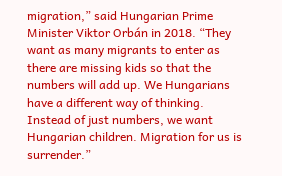migration,” said Hungarian Prime Minister Viktor Orbán in 2018. “They want as many migrants to enter as there are missing kids so that the numbers will add up. We Hungarians have a different way of thinking. Instead of just numbers, we want Hungarian children. Migration for us is surrender.”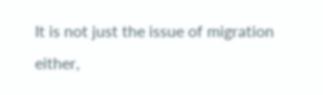It is not just the issue of migration either,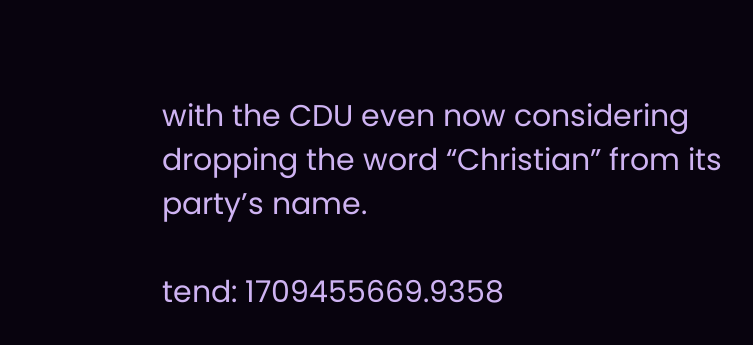with the CDU even now considering dropping the word “Christian” from its party’s name.

tend: 1709455669.9358